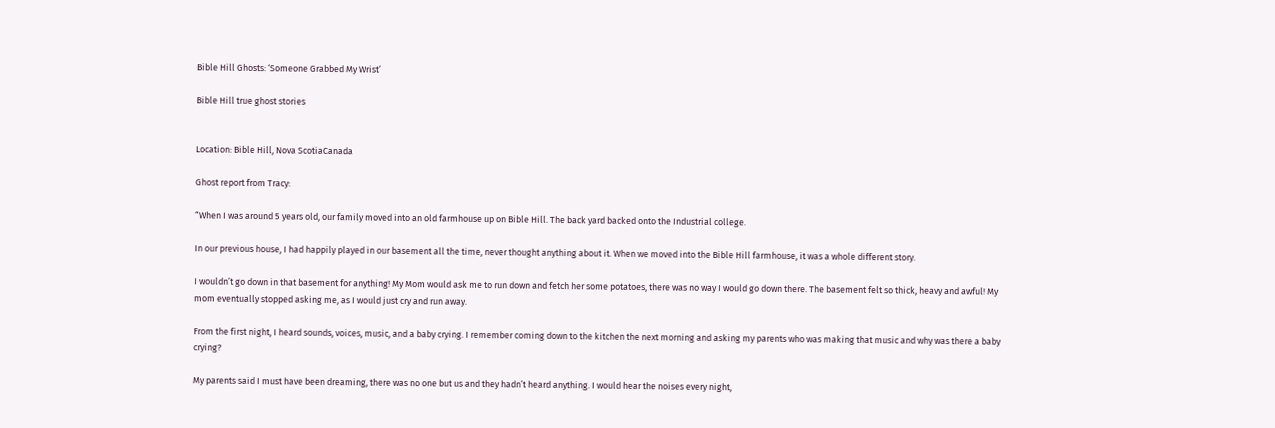Bible Hill Ghosts: ‘Someone Grabbed My Wrist’

Bible Hill true ghost stories


Location: Bible Hill, Nova ScotiaCanada

Ghost report from Tracy:

“When I was around 5 years old, our family moved into an old farmhouse up on Bible Hill. The back yard backed onto the Industrial college.

In our previous house, I had happily played in our basement all the time, never thought anything about it. When we moved into the Bible Hill farmhouse, it was a whole different story.

I wouldn’t go down in that basement for anything! My Mom would ask me to run down and fetch her some potatoes, there was no way I would go down there. The basement felt so thick, heavy and awful! My mom eventually stopped asking me, as I would just cry and run away.

From the first night, I heard sounds, voices, music, and a baby crying. I remember coming down to the kitchen the next morning and asking my parents who was making that music and why was there a baby crying?

My parents said I must have been dreaming, there was no one but us and they hadn’t heard anything. I would hear the noises every night,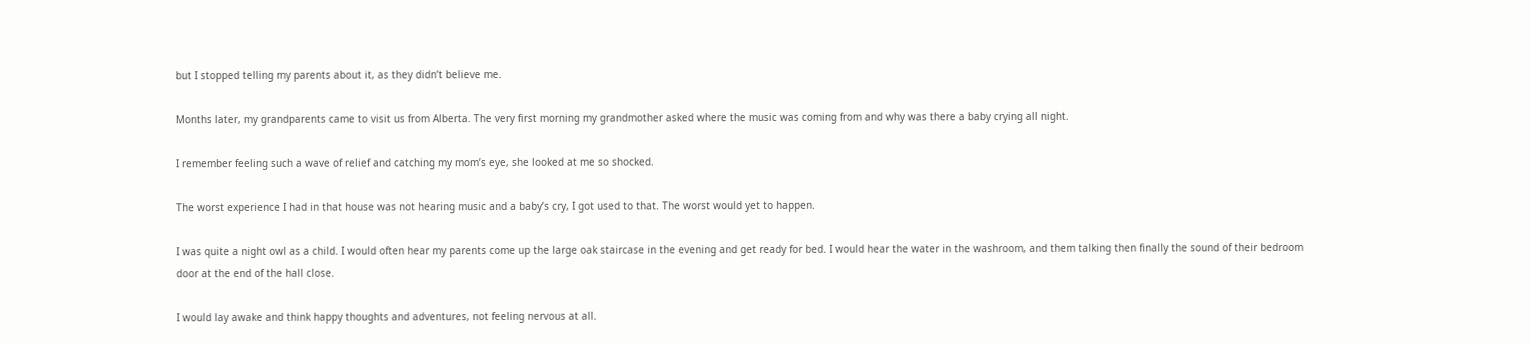but I stopped telling my parents about it, as they didn’t believe me.

Months later, my grandparents came to visit us from Alberta. The very first morning my grandmother asked where the music was coming from and why was there a baby crying all night.

I remember feeling such a wave of relief and catching my mom’s eye, she looked at me so shocked.

The worst experience I had in that house was not hearing music and a baby’s cry, I got used to that. The worst would yet to happen.

I was quite a night owl as a child. I would often hear my parents come up the large oak staircase in the evening and get ready for bed. I would hear the water in the washroom, and them talking then finally the sound of their bedroom door at the end of the hall close.

I would lay awake and think happy thoughts and adventures, not feeling nervous at all.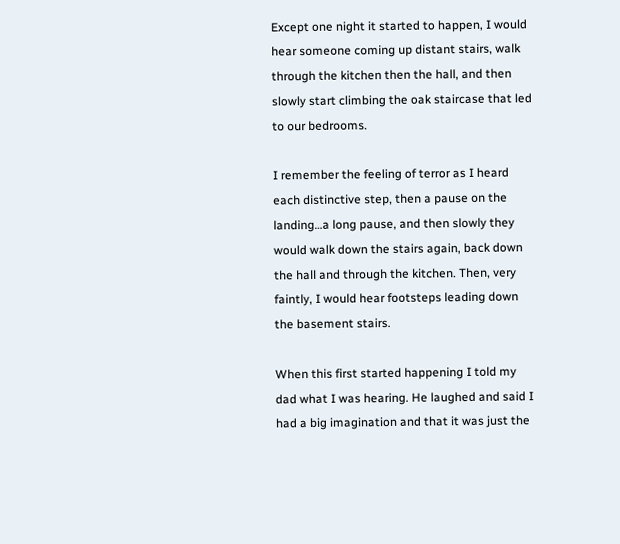Except one night it started to happen, I would hear someone coming up distant stairs, walk through the kitchen then the hall, and then slowly start climbing the oak staircase that led to our bedrooms.

I remember the feeling of terror as I heard each distinctive step, then a pause on the landing…a long pause, and then slowly they would walk down the stairs again, back down the hall and through the kitchen. Then, very faintly, I would hear footsteps leading down the basement stairs.

When this first started happening I told my dad what I was hearing. He laughed and said I had a big imagination and that it was just the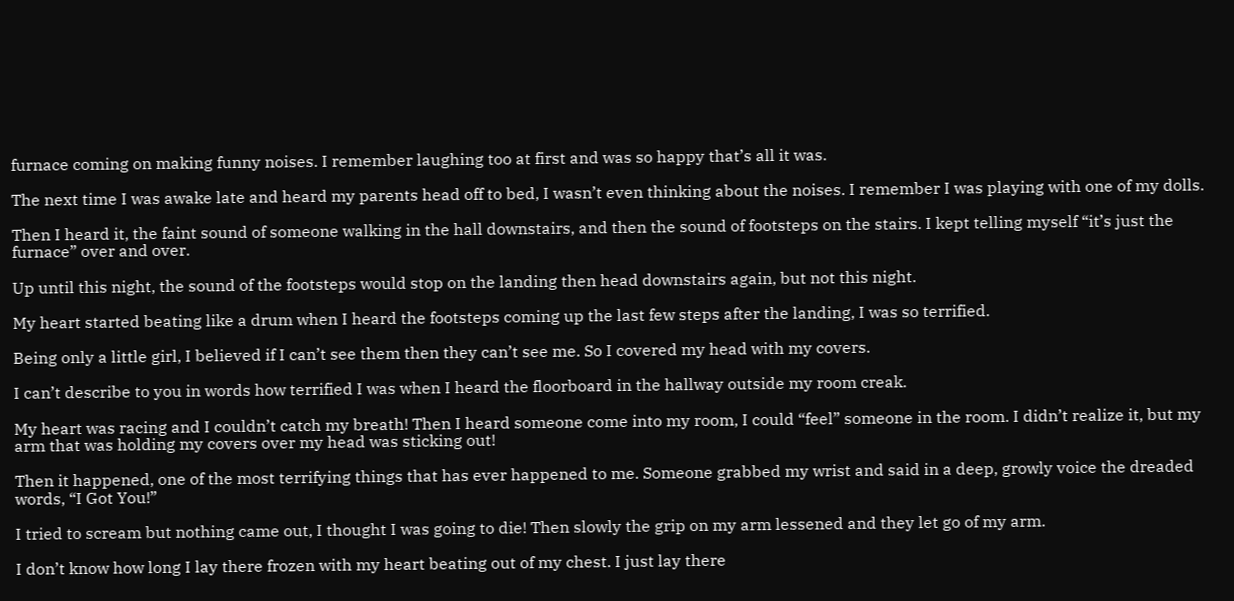furnace coming on making funny noises. I remember laughing too at first and was so happy that’s all it was.

The next time I was awake late and heard my parents head off to bed, I wasn’t even thinking about the noises. I remember I was playing with one of my dolls.

Then I heard it, the faint sound of someone walking in the hall downstairs, and then the sound of footsteps on the stairs. I kept telling myself “it’s just the furnace” over and over.

Up until this night, the sound of the footsteps would stop on the landing then head downstairs again, but not this night.

My heart started beating like a drum when I heard the footsteps coming up the last few steps after the landing, I was so terrified.

Being only a little girl, I believed if I can’t see them then they can’t see me. So I covered my head with my covers.

I can’t describe to you in words how terrified I was when I heard the floorboard in the hallway outside my room creak.

My heart was racing and I couldn’t catch my breath! Then I heard someone come into my room, I could “feel” someone in the room. I didn’t realize it, but my arm that was holding my covers over my head was sticking out!

Then it happened, one of the most terrifying things that has ever happened to me. Someone grabbed my wrist and said in a deep, growly voice the dreaded words, “I Got You!”

I tried to scream but nothing came out, I thought I was going to die! Then slowly the grip on my arm lessened and they let go of my arm.

I don’t know how long I lay there frozen with my heart beating out of my chest. I just lay there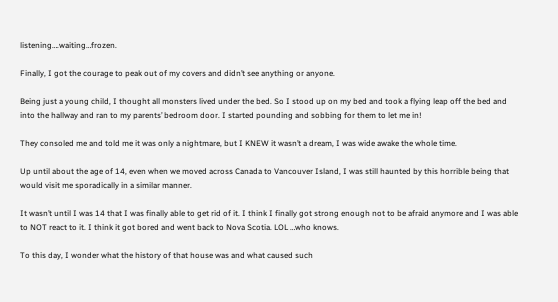listening….waiting…frozen.

Finally, I got the courage to peak out of my covers and didn’t see anything or anyone.

Being just a young child, I thought all monsters lived under the bed. So I stood up on my bed and took a flying leap off the bed and into the hallway and ran to my parents’ bedroom door. I started pounding and sobbing for them to let me in!

They consoled me and told me it was only a nightmare, but I KNEW it wasn’t a dream, I was wide awake the whole time.

Up until about the age of 14, even when we moved across Canada to Vancouver Island, I was still haunted by this horrible being that would visit me sporadically in a similar manner.

It wasn’t until I was 14 that I was finally able to get rid of it. I think I finally got strong enough not to be afraid anymore and I was able to NOT react to it. I think it got bored and went back to Nova Scotia. LOL …who knows.

To this day, I wonder what the history of that house was and what caused such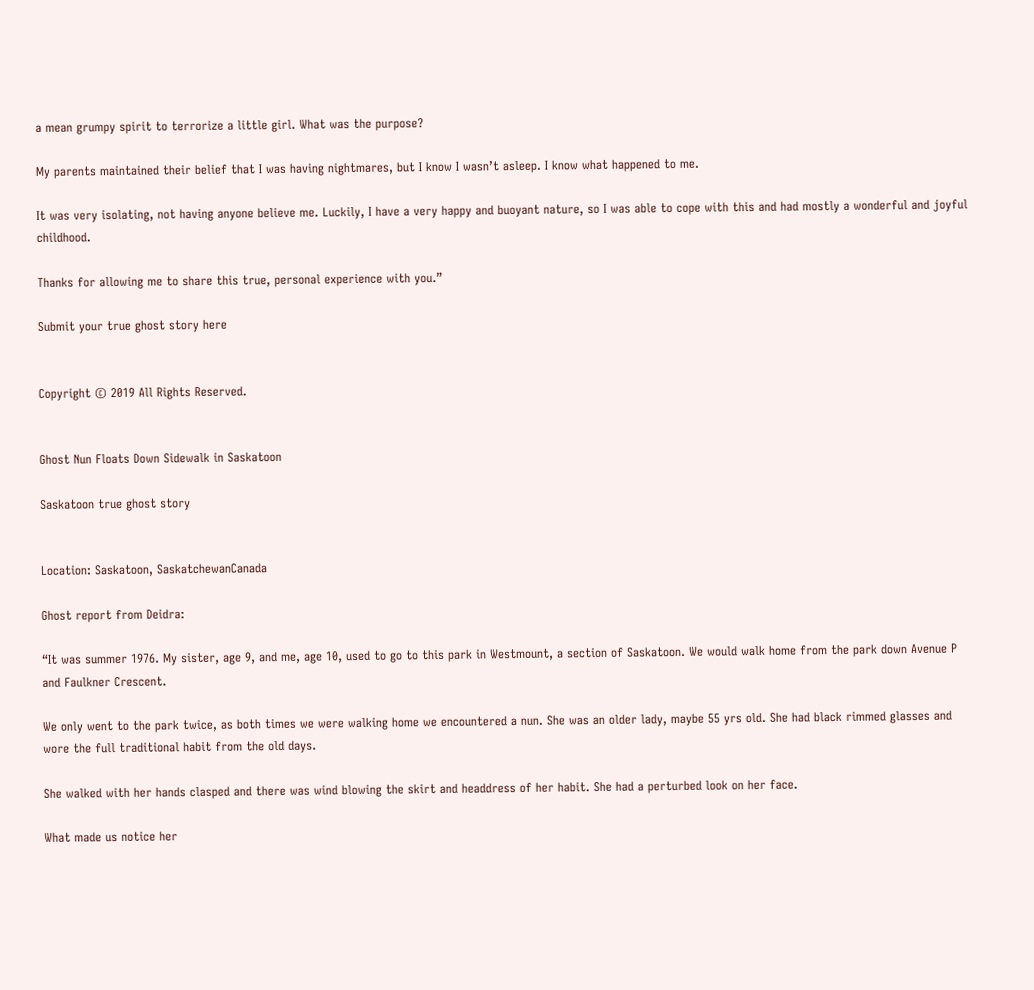a mean grumpy spirit to terrorize a little girl. What was the purpose?

My parents maintained their belief that I was having nightmares, but I know I wasn’t asleep. I know what happened to me.

It was very isolating, not having anyone believe me. Luckily, I have a very happy and buoyant nature, so I was able to cope with this and had mostly a wonderful and joyful childhood.

Thanks for allowing me to share this true, personal experience with you.”

Submit your true ghost story here


Copyright © 2019 All Rights Reserved.


Ghost Nun Floats Down Sidewalk in Saskatoon

Saskatoon true ghost story


Location: Saskatoon, SaskatchewanCanada

Ghost report from Deidra:

“It was summer 1976. My sister, age 9, and me, age 10, used to go to this park in Westmount, a section of Saskatoon. We would walk home from the park down Avenue P and Faulkner Crescent.

We only went to the park twice, as both times we were walking home we encountered a nun. She was an older lady, maybe 55 yrs old. She had black rimmed glasses and wore the full traditional habit from the old days.

She walked with her hands clasped and there was wind blowing the skirt and headdress of her habit. She had a perturbed look on her face.

What made us notice her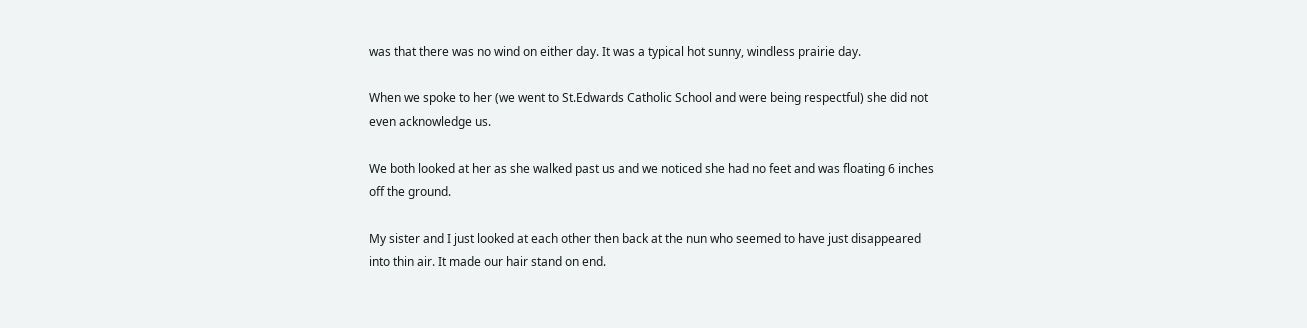was that there was no wind on either day. It was a typical hot sunny, windless prairie day.

When we spoke to her (we went to St.Edwards Catholic School and were being respectful) she did not even acknowledge us.

We both looked at her as she walked past us and we noticed she had no feet and was floating 6 inches off the ground.

My sister and I just looked at each other then back at the nun who seemed to have just disappeared into thin air. It made our hair stand on end.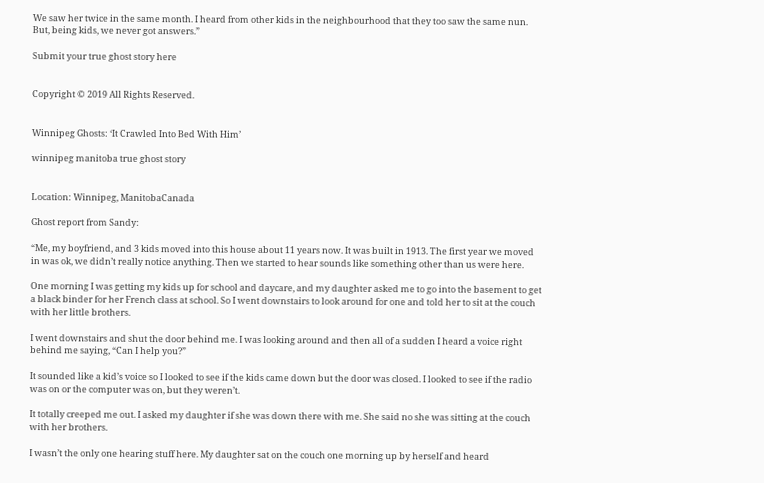We saw her twice in the same month. I heard from other kids in the neighbourhood that they too saw the same nun. But, being kids, we never got answers.”

Submit your true ghost story here


Copyright © 2019 All Rights Reserved.


Winnipeg Ghosts: ‘It Crawled Into Bed With Him’

winnipeg manitoba true ghost story


Location: Winnipeg, ManitobaCanada

Ghost report from Sandy:

“Me, my boyfriend, and 3 kids moved into this house about 11 years now. It was built in 1913. The first year we moved in was ok, we didn’t really notice anything. Then we started to hear sounds like something other than us were here.

One morning I was getting my kids up for school and daycare, and my daughter asked me to go into the basement to get a black binder for her French class at school. So I went downstairs to look around for one and told her to sit at the couch with her little brothers.

I went downstairs and shut the door behind me. I was looking around and then all of a sudden I heard a voice right behind me saying, “Can I help you?”

It sounded like a kid’s voice so I looked to see if the kids came down but the door was closed. I looked to see if the radio was on or the computer was on, but they weren’t.

It totally creeped me out. I asked my daughter if she was down there with me. She said no she was sitting at the couch with her brothers.

I wasn’t the only one hearing stuff here. My daughter sat on the couch one morning up by herself and heard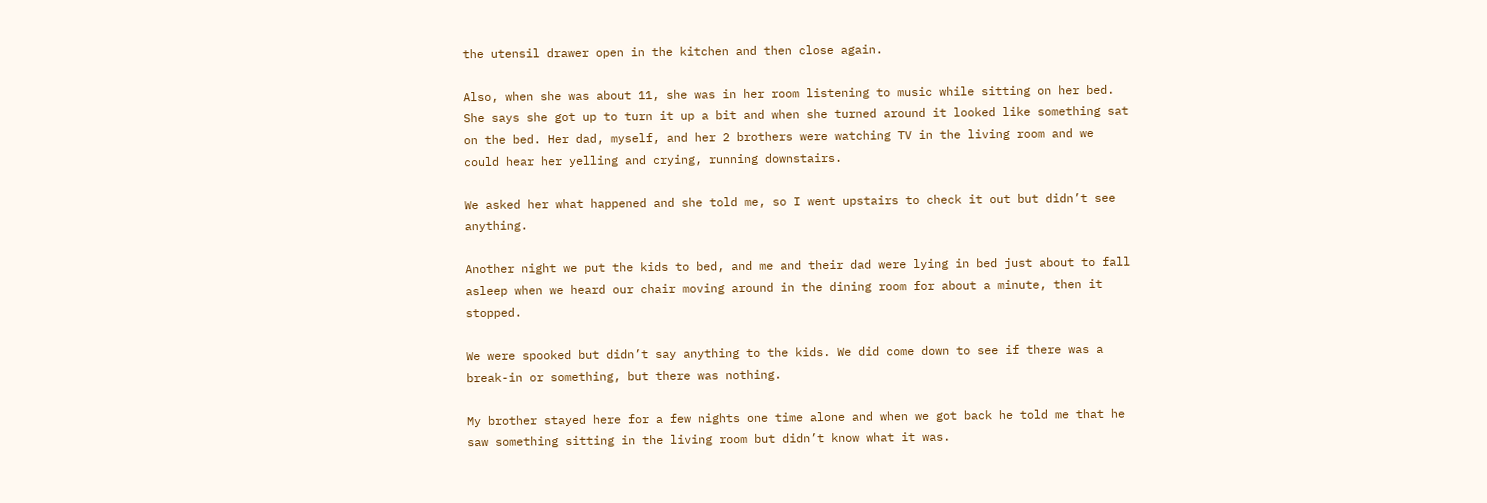the utensil drawer open in the kitchen and then close again.

Also, when she was about 11, she was in her room listening to music while sitting on her bed. She says she got up to turn it up a bit and when she turned around it looked like something sat on the bed. Her dad, myself, and her 2 brothers were watching TV in the living room and we could hear her yelling and crying, running downstairs.

We asked her what happened and she told me, so I went upstairs to check it out but didn’t see anything.

Another night we put the kids to bed, and me and their dad were lying in bed just about to fall asleep when we heard our chair moving around in the dining room for about a minute, then it stopped.

We were spooked but didn’t say anything to the kids. We did come down to see if there was a break-in or something, but there was nothing.

My brother stayed here for a few nights one time alone and when we got back he told me that he saw something sitting in the living room but didn’t know what it was.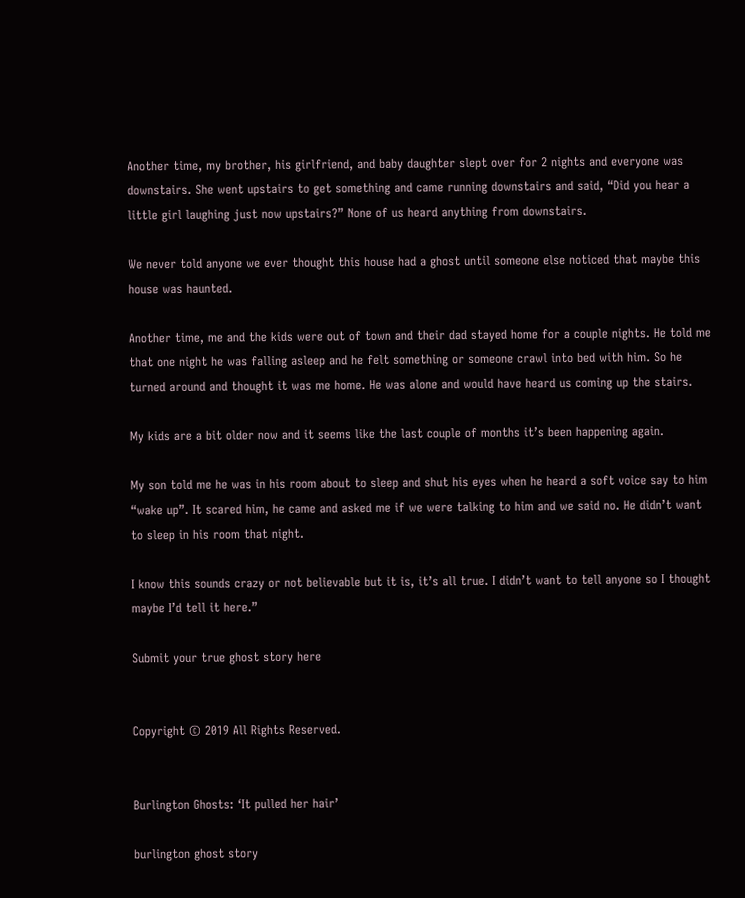Another time, my brother, his girlfriend, and baby daughter slept over for 2 nights and everyone was downstairs. She went upstairs to get something and came running downstairs and said, “Did you hear a little girl laughing just now upstairs?” None of us heard anything from downstairs.

We never told anyone we ever thought this house had a ghost until someone else noticed that maybe this house was haunted.

Another time, me and the kids were out of town and their dad stayed home for a couple nights. He told me that one night he was falling asleep and he felt something or someone crawl into bed with him. So he turned around and thought it was me home. He was alone and would have heard us coming up the stairs.

My kids are a bit older now and it seems like the last couple of months it’s been happening again.

My son told me he was in his room about to sleep and shut his eyes when he heard a soft voice say to him “wake up”. It scared him, he came and asked me if we were talking to him and we said no. He didn’t want to sleep in his room that night.

I know this sounds crazy or not believable but it is, it’s all true. I didn’t want to tell anyone so I thought maybe I’d tell it here.”

Submit your true ghost story here


Copyright © 2019 All Rights Reserved.


Burlington Ghosts: ‘It pulled her hair’

burlington ghost story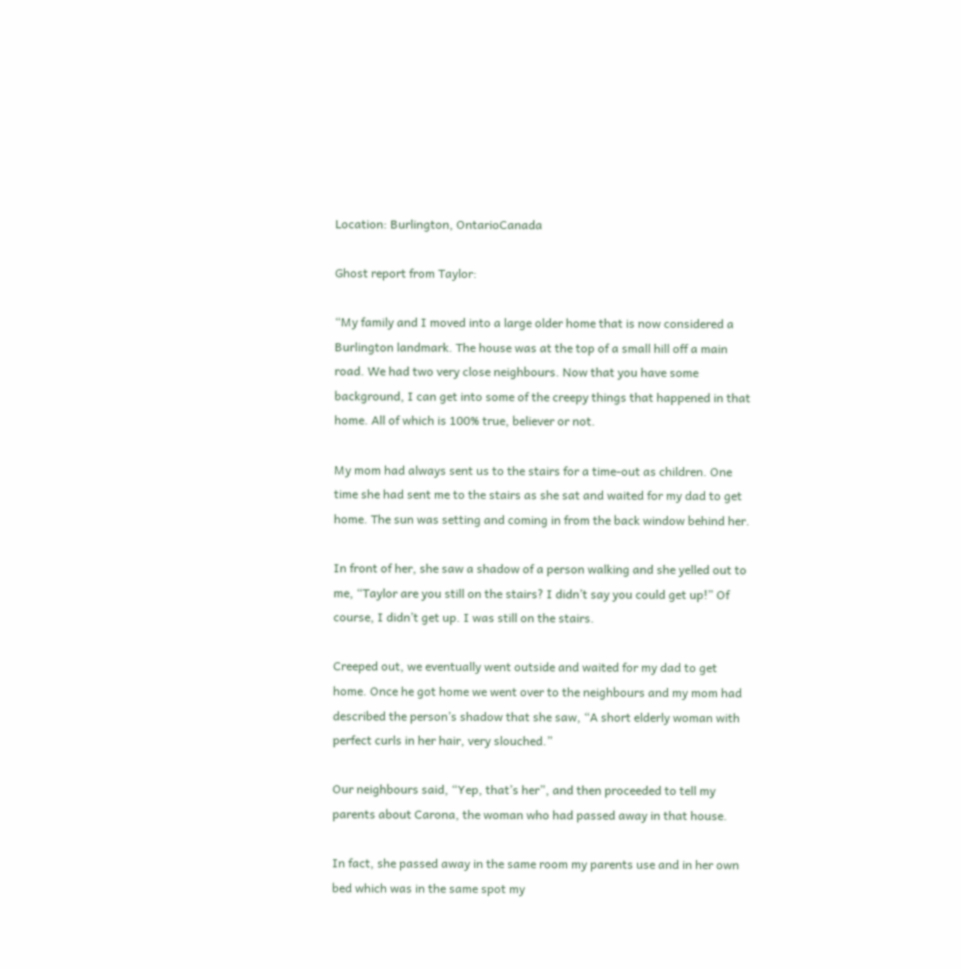Location: Burlington, OntarioCanada

Ghost report from Taylor:

“My family and I moved into a large older home that is now considered a Burlington landmark. The house was at the top of a small hill off a main road. We had two very close neighbours. Now that you have some background, I can get into some of the creepy things that happened in that home. All of which is 100% true, believer or not.

My mom had always sent us to the stairs for a time-out as children. One time she had sent me to the stairs as she sat and waited for my dad to get home. The sun was setting and coming in from the back window behind her.

In front of her, she saw a shadow of a person walking and she yelled out to me, “Taylor are you still on the stairs? I didn’t say you could get up!” Of course, I didn’t get up. I was still on the stairs.

Creeped out, we eventually went outside and waited for my dad to get home. Once he got home we went over to the neighbours and my mom had described the person’s shadow that she saw, “A short elderly woman with perfect curls in her hair, very slouched.”

Our neighbours said, “Yep, that’s her”, and then proceeded to tell my parents about Carona, the woman who had passed away in that house.

In fact, she passed away in the same room my parents use and in her own bed which was in the same spot my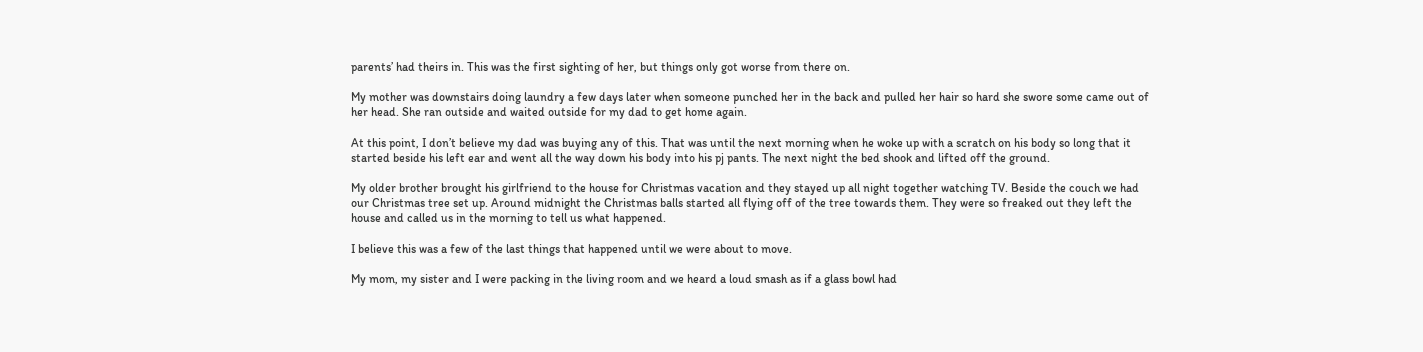parents’ had theirs in. This was the first sighting of her, but things only got worse from there on.

My mother was downstairs doing laundry a few days later when someone punched her in the back and pulled her hair so hard she swore some came out of her head. She ran outside and waited outside for my dad to get home again.

At this point, I don’t believe my dad was buying any of this. That was until the next morning when he woke up with a scratch on his body so long that it started beside his left ear and went all the way down his body into his pj pants. The next night the bed shook and lifted off the ground.

My older brother brought his girlfriend to the house for Christmas vacation and they stayed up all night together watching TV. Beside the couch we had our Christmas tree set up. Around midnight the Christmas balls started all flying off of the tree towards them. They were so freaked out they left the house and called us in the morning to tell us what happened.

I believe this was a few of the last things that happened until we were about to move.

My mom, my sister and I were packing in the living room and we heard a loud smash as if a glass bowl had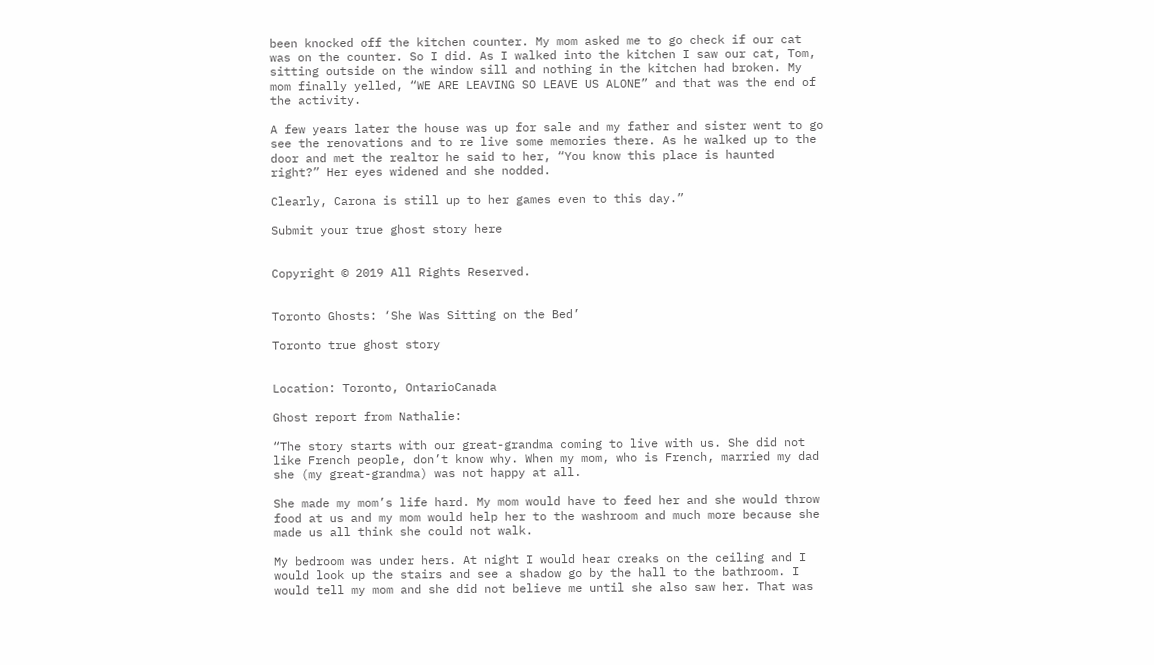been knocked off the kitchen counter. My mom asked me to go check if our cat was on the counter. So I did. As I walked into the kitchen I saw our cat, Tom, sitting outside on the window sill and nothing in the kitchen had broken. My mom finally yelled, “WE ARE LEAVING SO LEAVE US ALONE” and that was the end of the activity.

A few years later the house was up for sale and my father and sister went to go see the renovations and to re live some memories there. As he walked up to the door and met the realtor he said to her, “You know this place is haunted right?” Her eyes widened and she nodded.

Clearly, Carona is still up to her games even to this day.”

Submit your true ghost story here


Copyright © 2019 All Rights Reserved.


Toronto Ghosts: ‘She Was Sitting on the Bed’

Toronto true ghost story


Location: Toronto, OntarioCanada

Ghost report from Nathalie:

“The story starts with our great-grandma coming to live with us. She did not like French people, don’t know why. When my mom, who is French, married my dad she (my great-grandma) was not happy at all.

She made my mom’s life hard. My mom would have to feed her and she would throw food at us and my mom would help her to the washroom and much more because she made us all think she could not walk.

My bedroom was under hers. At night I would hear creaks on the ceiling and I would look up the stairs and see a shadow go by the hall to the bathroom. I would tell my mom and she did not believe me until she also saw her. That was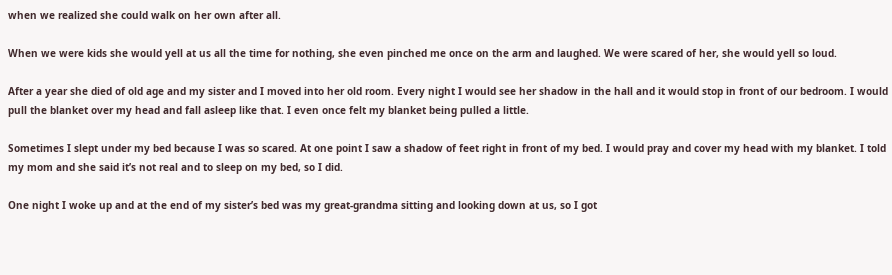when we realized she could walk on her own after all.

When we were kids she would yell at us all the time for nothing, she even pinched me once on the arm and laughed. We were scared of her, she would yell so loud.

After a year she died of old age and my sister and I moved into her old room. Every night I would see her shadow in the hall and it would stop in front of our bedroom. I would pull the blanket over my head and fall asleep like that. I even once felt my blanket being pulled a little.

Sometimes I slept under my bed because I was so scared. At one point I saw a shadow of feet right in front of my bed. I would pray and cover my head with my blanket. I told my mom and she said it’s not real and to sleep on my bed, so I did.

One night I woke up and at the end of my sister’s bed was my great-grandma sitting and looking down at us, so I got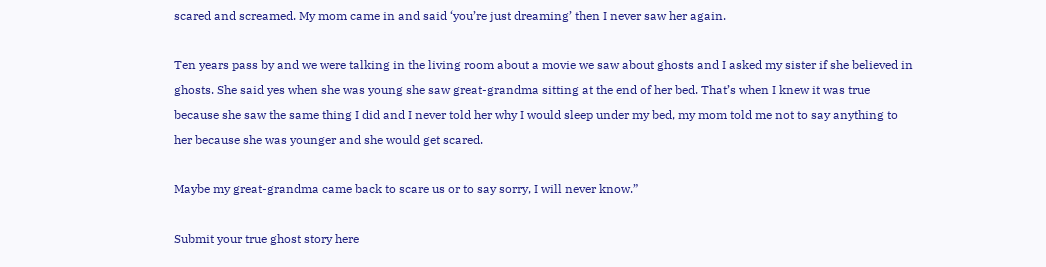scared and screamed. My mom came in and said ‘you’re just dreaming’ then I never saw her again.

Ten years pass by and we were talking in the living room about a movie we saw about ghosts and I asked my sister if she believed in ghosts. She said yes when she was young she saw great-grandma sitting at the end of her bed. That’s when I knew it was true because she saw the same thing I did and I never told her why I would sleep under my bed, my mom told me not to say anything to her because she was younger and she would get scared.

Maybe my great-grandma came back to scare us or to say sorry, I will never know.”

Submit your true ghost story here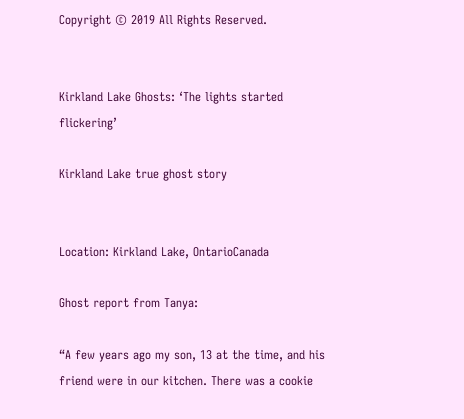Copyright © 2019 All Rights Reserved.


Kirkland Lake Ghosts: ‘The lights started flickering’

Kirkland Lake true ghost story


Location: Kirkland Lake, OntarioCanada

Ghost report from Tanya:

“A few years ago my son, 13 at the time, and his friend were in our kitchen. There was a cookie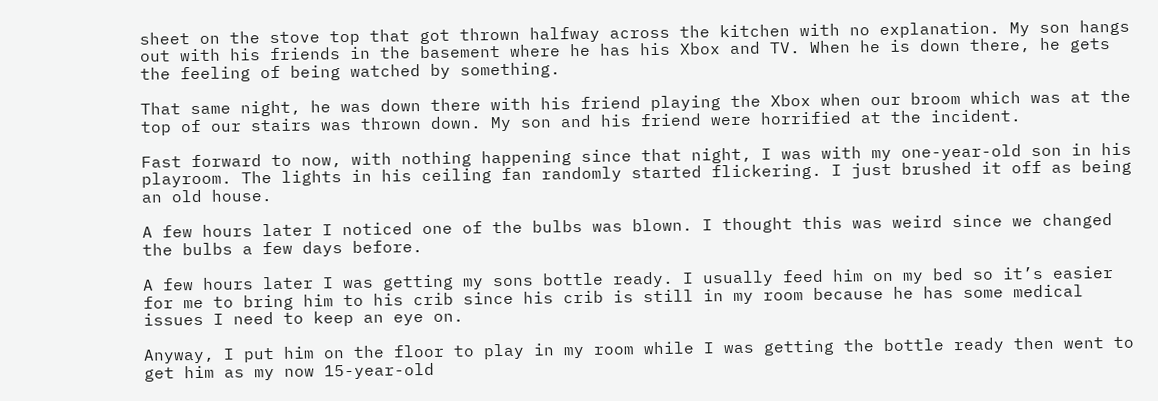sheet on the stove top that got thrown halfway across the kitchen with no explanation. My son hangs out with his friends in the basement where he has his Xbox and TV. When he is down there, he gets the feeling of being watched by something.

That same night, he was down there with his friend playing the Xbox when our broom which was at the top of our stairs was thrown down. My son and his friend were horrified at the incident.

Fast forward to now, with nothing happening since that night, I was with my one-year-old son in his playroom. The lights in his ceiling fan randomly started flickering. I just brushed it off as being an old house.

A few hours later I noticed one of the bulbs was blown. I thought this was weird since we changed the bulbs a few days before.

A few hours later I was getting my sons bottle ready. I usually feed him on my bed so it’s easier for me to bring him to his crib since his crib is still in my room because he has some medical issues I need to keep an eye on.

Anyway, I put him on the floor to play in my room while I was getting the bottle ready then went to get him as my now 15-year-old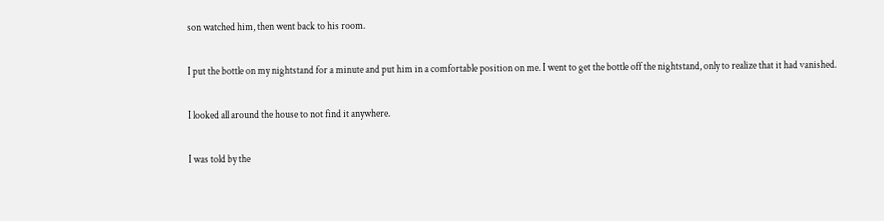son watched him, then went back to his room.

I put the bottle on my nightstand for a minute and put him in a comfortable position on me. I went to get the bottle off the nightstand, only to realize that it had vanished.

I looked all around the house to not find it anywhere.

I was told by the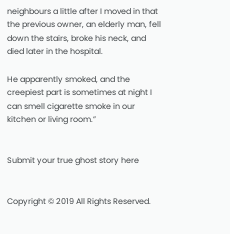neighbours a little after I moved in that the previous owner, an elderly man, fell down the stairs, broke his neck, and died later in the hospital.

He apparently smoked, and the creepiest part is sometimes at night I can smell cigarette smoke in our kitchen or living room.”


Submit your true ghost story here


Copyright © 2019 All Rights Reserved.